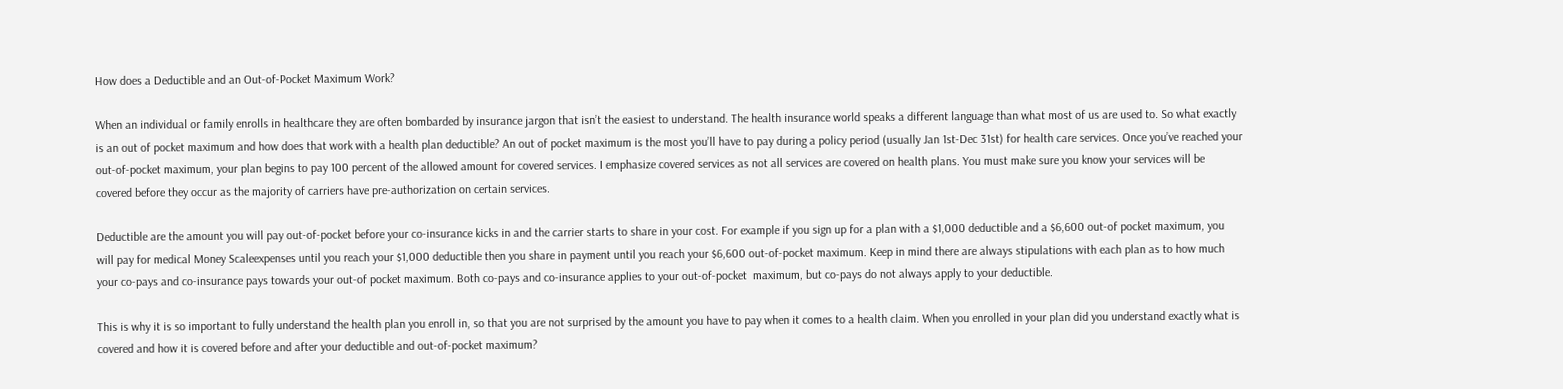How does a Deductible and an Out-of-Pocket Maximum Work?

When an individual or family enrolls in healthcare they are often bombarded by insurance jargon that isn’t the easiest to understand. The health insurance world speaks a different language than what most of us are used to. So what exactly is an out of pocket maximum and how does that work with a health plan deductible? An out of pocket maximum is the most you’ll have to pay during a policy period (usually Jan 1st-Dec 31st) for health care services. Once you’ve reached your out-of-pocket maximum, your plan begins to pay 100 percent of the allowed amount for covered services. I emphasize covered services as not all services are covered on health plans. You must make sure you know your services will be covered before they occur as the majority of carriers have pre-authorization on certain services.

Deductible are the amount you will pay out-of-pocket before your co-insurance kicks in and the carrier starts to share in your cost. For example if you sign up for a plan with a $1,000 deductible and a $6,600 out-of pocket maximum, you will pay for medical Money Scaleexpenses until you reach your $1,000 deductible then you share in payment until you reach your $6,600 out-of-pocket maximum. Keep in mind there are always stipulations with each plan as to how much your co-pays and co-insurance pays towards your out-of pocket maximum. Both co-pays and co-insurance applies to your out-of-pocket  maximum, but co-pays do not always apply to your deductible.

This is why it is so important to fully understand the health plan you enroll in, so that you are not surprised by the amount you have to pay when it comes to a health claim. When you enrolled in your plan did you understand exactly what is covered and how it is covered before and after your deductible and out-of-pocket maximum?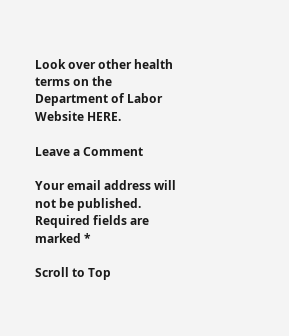Look over other health terms on the Department of Labor Website HERE.

Leave a Comment

Your email address will not be published. Required fields are marked *

Scroll to Top